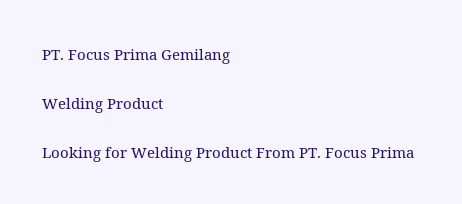PT. Focus Prima Gemilang

Welding Product

Looking for Welding Product From PT. Focus Prima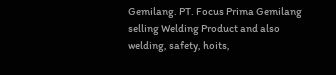Gemilang. PT. Focus Prima Gemilang selling Welding Product and also welding, safety, hoits,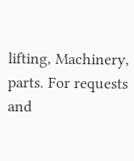lifting, Machinery, parts. For requests and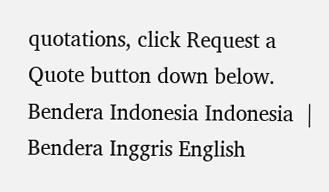quotations, click Request a Quote button down below.
Bendera Indonesia Indonesia  |  Bendera Inggris English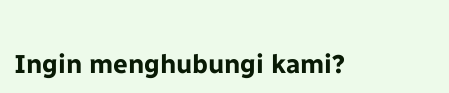Ingin menghubungi kami?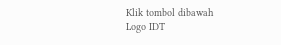Klik tombol dibawah
Logo IDT